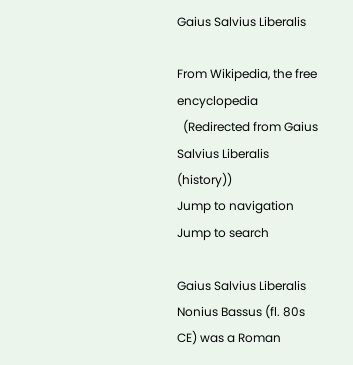Gaius Salvius Liberalis

From Wikipedia, the free encyclopedia
  (Redirected from Gaius Salvius Liberalis (history))
Jump to navigation Jump to search

Gaius Salvius Liberalis Nonius Bassus (fl. 80s CE) was a Roman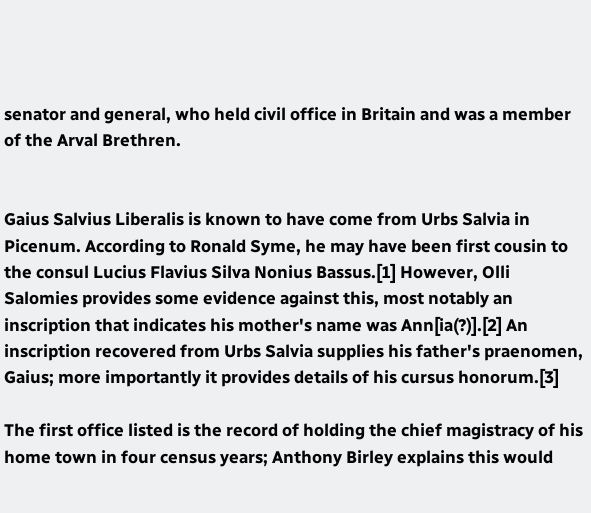senator and general, who held civil office in Britain and was a member of the Arval Brethren.


Gaius Salvius Liberalis is known to have come from Urbs Salvia in Picenum. According to Ronald Syme, he may have been first cousin to the consul Lucius Flavius Silva Nonius Bassus.[1] However, Olli Salomies provides some evidence against this, most notably an inscription that indicates his mother's name was Ann[ia(?)].[2] An inscription recovered from Urbs Salvia supplies his father's praenomen, Gaius; more importantly it provides details of his cursus honorum.[3]

The first office listed is the record of holding the chief magistracy of his home town in four census years; Anthony Birley explains this would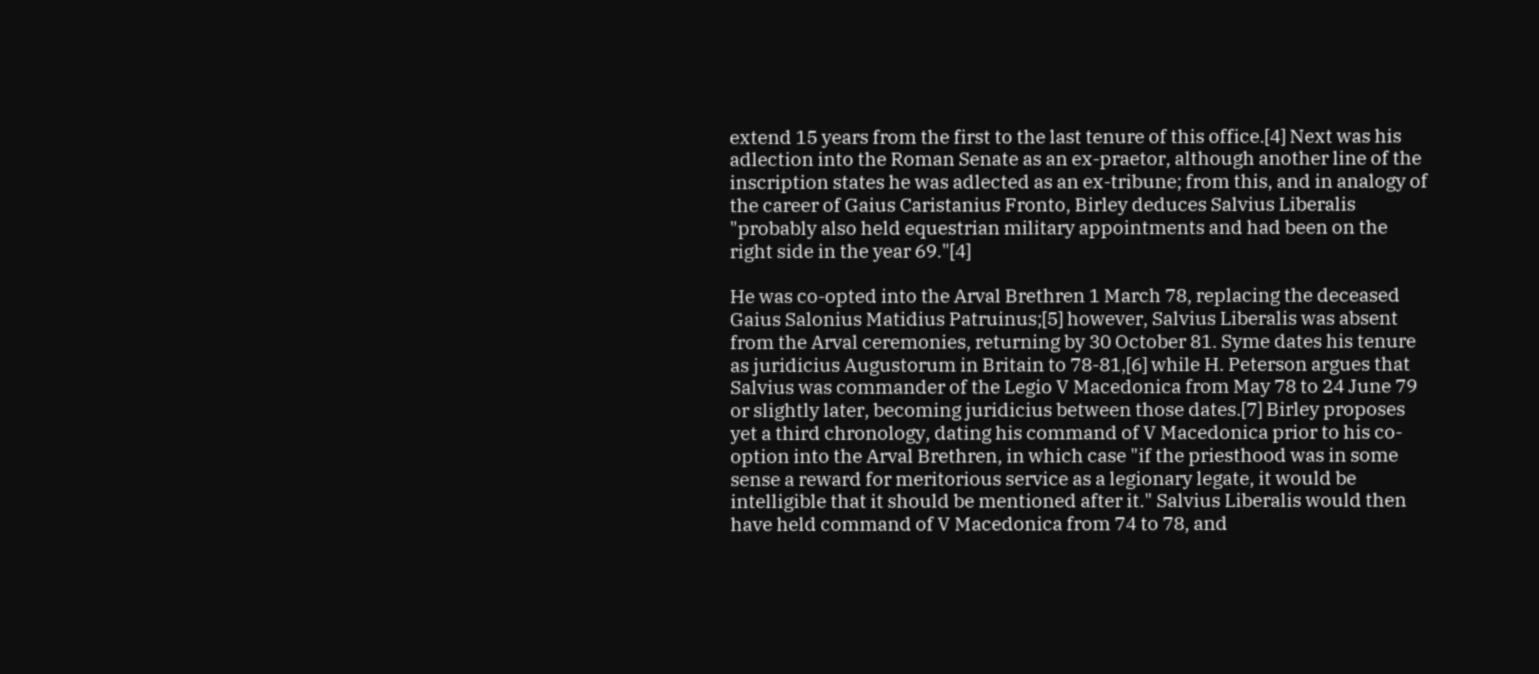extend 15 years from the first to the last tenure of this office.[4] Next was his adlection into the Roman Senate as an ex-praetor, although another line of the inscription states he was adlected as an ex-tribune; from this, and in analogy of the career of Gaius Caristanius Fronto, Birley deduces Salvius Liberalis "probably also held equestrian military appointments and had been on the right side in the year 69."[4]

He was co-opted into the Arval Brethren 1 March 78, replacing the deceased Gaius Salonius Matidius Patruinus;[5] however, Salvius Liberalis was absent from the Arval ceremonies, returning by 30 October 81. Syme dates his tenure as juridicius Augustorum in Britain to 78-81,[6] while H. Peterson argues that Salvius was commander of the Legio V Macedonica from May 78 to 24 June 79 or slightly later, becoming juridicius between those dates.[7] Birley proposes yet a third chronology, dating his command of V Macedonica prior to his co-option into the Arval Brethren, in which case "if the priesthood was in some sense a reward for meritorious service as a legionary legate, it would be intelligible that it should be mentioned after it." Salvius Liberalis would then have held command of V Macedonica from 74 to 78, and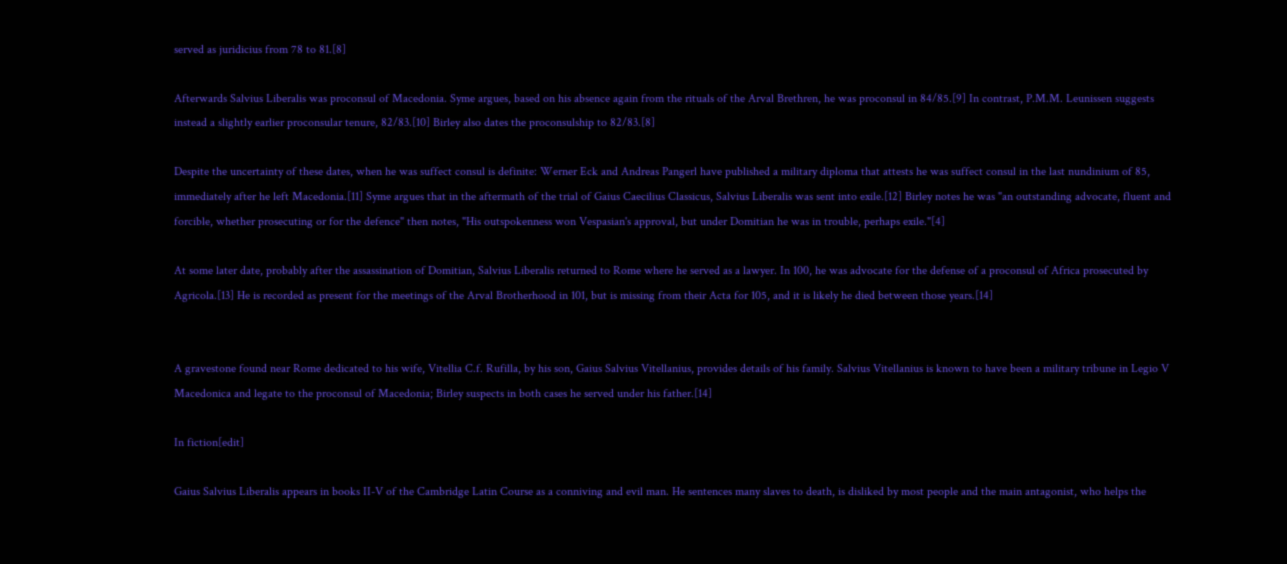served as juridicius from 78 to 81.[8]

Afterwards Salvius Liberalis was proconsul of Macedonia. Syme argues, based on his absence again from the rituals of the Arval Brethren, he was proconsul in 84/85.[9] In contrast, P.M.M. Leunissen suggests instead a slightly earlier proconsular tenure, 82/83.[10] Birley also dates the proconsulship to 82/83.[8]

Despite the uncertainty of these dates, when he was suffect consul is definite: Werner Eck and Andreas Pangerl have published a military diploma that attests he was suffect consul in the last nundinium of 85, immediately after he left Macedonia.[11] Syme argues that in the aftermath of the trial of Gaius Caecilius Classicus, Salvius Liberalis was sent into exile.[12] Birley notes he was "an outstanding advocate, fluent and forcible, whether prosecuting or for the defence" then notes, "His outspokenness won Vespasian's approval, but under Domitian he was in trouble, perhaps exile."[4]

At some later date, probably after the assassination of Domitian, Salvius Liberalis returned to Rome where he served as a lawyer. In 100, he was advocate for the defense of a proconsul of Africa prosecuted by Agricola.[13] He is recorded as present for the meetings of the Arval Brotherhood in 101, but is missing from their Acta for 105, and it is likely he died between those years.[14]


A gravestone found near Rome dedicated to his wife, Vitellia C.f. Rufilla, by his son, Gaius Salvius Vitellanius, provides details of his family. Salvius Vitellanius is known to have been a military tribune in Legio V Macedonica and legate to the proconsul of Macedonia; Birley suspects in both cases he served under his father.[14]

In fiction[edit]

Gaius Salvius Liberalis appears in books II-V of the Cambridge Latin Course as a conniving and evil man. He sentences many slaves to death, is disliked by most people and the main antagonist, who helps the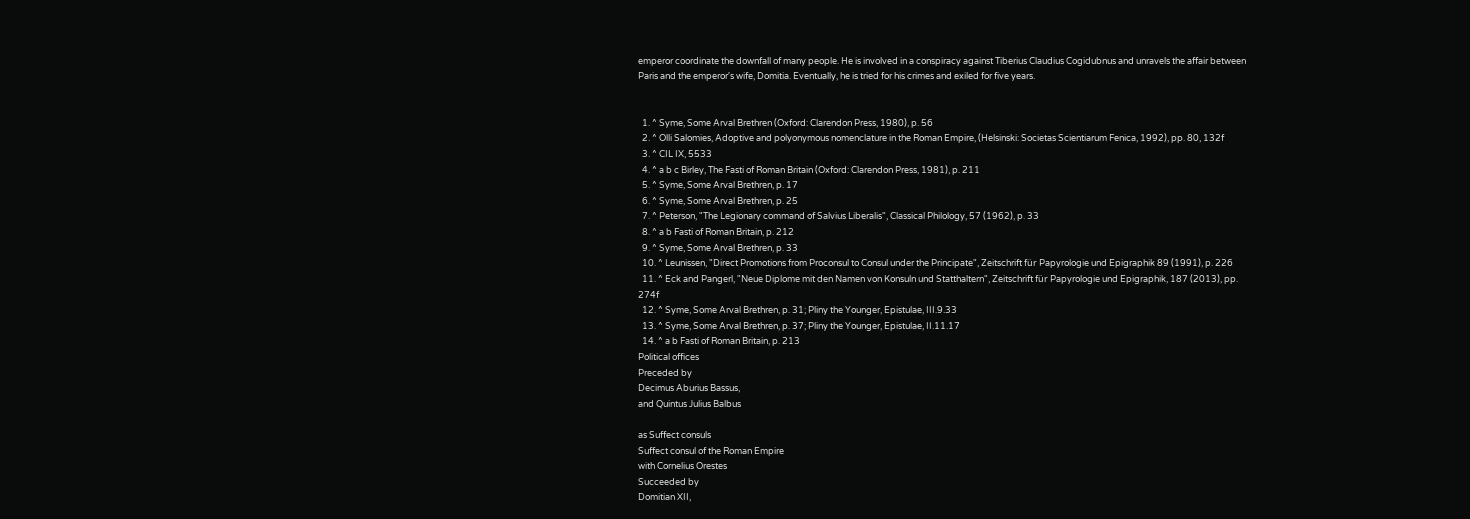emperor coordinate the downfall of many people. He is involved in a conspiracy against Tiberius Claudius Cogidubnus and unravels the affair between Paris and the emperor's wife, Domitia. Eventually, he is tried for his crimes and exiled for five years.


  1. ^ Syme, Some Arval Brethren (Oxford: Clarendon Press, 1980), p. 56
  2. ^ Olli Salomies, Adoptive and polyonymous nomenclature in the Roman Empire, (Helsinski: Societas Scientiarum Fenica, 1992), pp. 80, 132f
  3. ^ CIL IX, 5533
  4. ^ a b c Birley, The Fasti of Roman Britain (Oxford: Clarendon Press, 1981), p. 211
  5. ^ Syme, Some Arval Brethren, p. 17
  6. ^ Syme, Some Arval Brethren, p. 25
  7. ^ Peterson, "The Legionary command of Salvius Liberalis", Classical Philology, 57 (1962), p. 33
  8. ^ a b Fasti of Roman Britain, p. 212
  9. ^ Syme, Some Arval Brethren, p. 33
  10. ^ Leunissen, "Direct Promotions from Proconsul to Consul under the Principate", Zeitschrift für Papyrologie und Epigraphik 89 (1991), p. 226
  11. ^ Eck and Pangerl, "Neue Diplome mit den Namen von Konsuln und Statthaltern", Zeitschrift für Papyrologie und Epigraphik, 187 (2013), pp. 274f
  12. ^ Syme, Some Arval Brethren, p. 31; Pliny the Younger, Epistulae, III.9.33
  13. ^ Syme, Some Arval Brethren, p. 37; Pliny the Younger, Epistulae, II.11.17
  14. ^ a b Fasti of Roman Britain, p. 213
Political offices
Preceded by
Decimus Aburius Bassus,
and Quintus Julius Balbus

as Suffect consuls
Suffect consul of the Roman Empire
with Cornelius Orestes
Succeeded by
Domitian XII,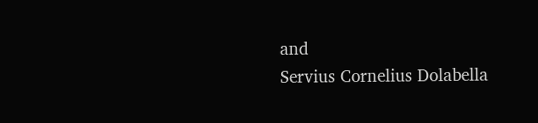and
Servius Cornelius Dolabella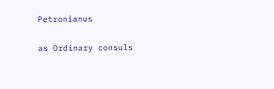Petronianus

as Ordinary consuls